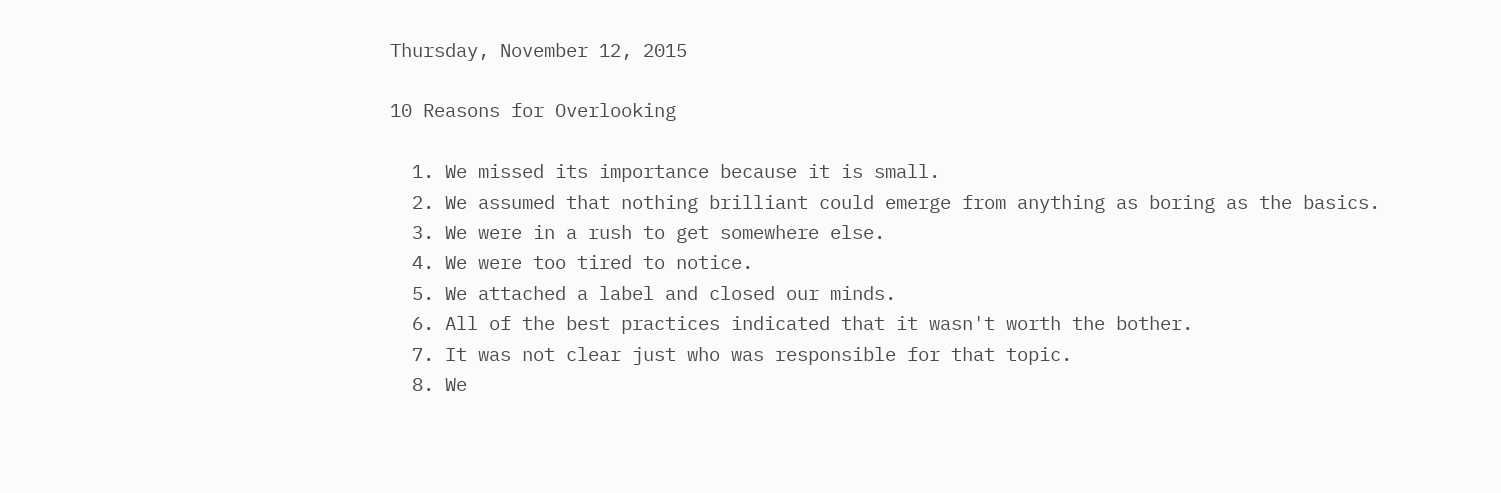Thursday, November 12, 2015

10 Reasons for Overlooking

  1. We missed its importance because it is small.
  2. We assumed that nothing brilliant could emerge from anything as boring as the basics.
  3. We were in a rush to get somewhere else.
  4. We were too tired to notice.
  5. We attached a label and closed our minds.
  6. All of the best practices indicated that it wasn't worth the bother.
  7. It was not clear just who was responsible for that topic.
  8. We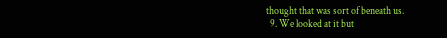thought that was sort of beneath us.
  9. We looked at it but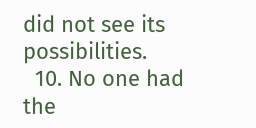did not see its possibilities.
  10. No one had the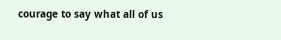courage to say what all of us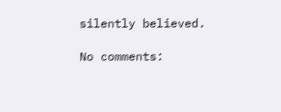silently believed.

No comments: